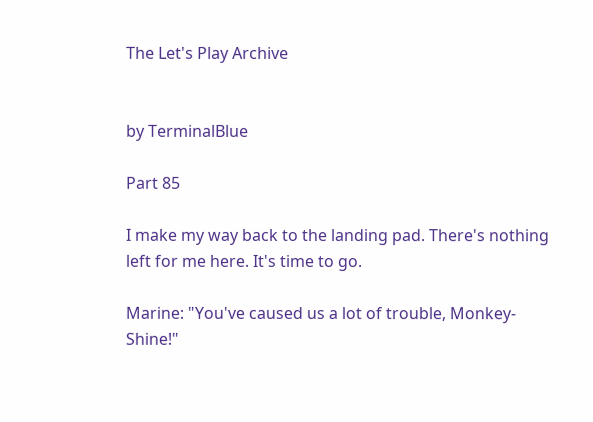The Let's Play Archive


by TerminalBlue

Part 85

I make my way back to the landing pad. There's nothing left for me here. It's time to go.

Marine: "You've caused us a lot of trouble, Monkey-Shine!"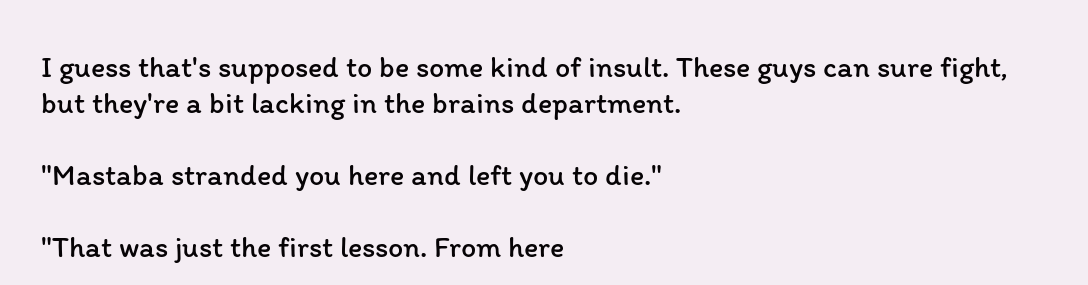I guess that's supposed to be some kind of insult. These guys can sure fight, but they're a bit lacking in the brains department.

"Mastaba stranded you here and left you to die."

"That was just the first lesson. From here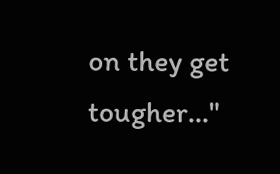on they get tougher..."